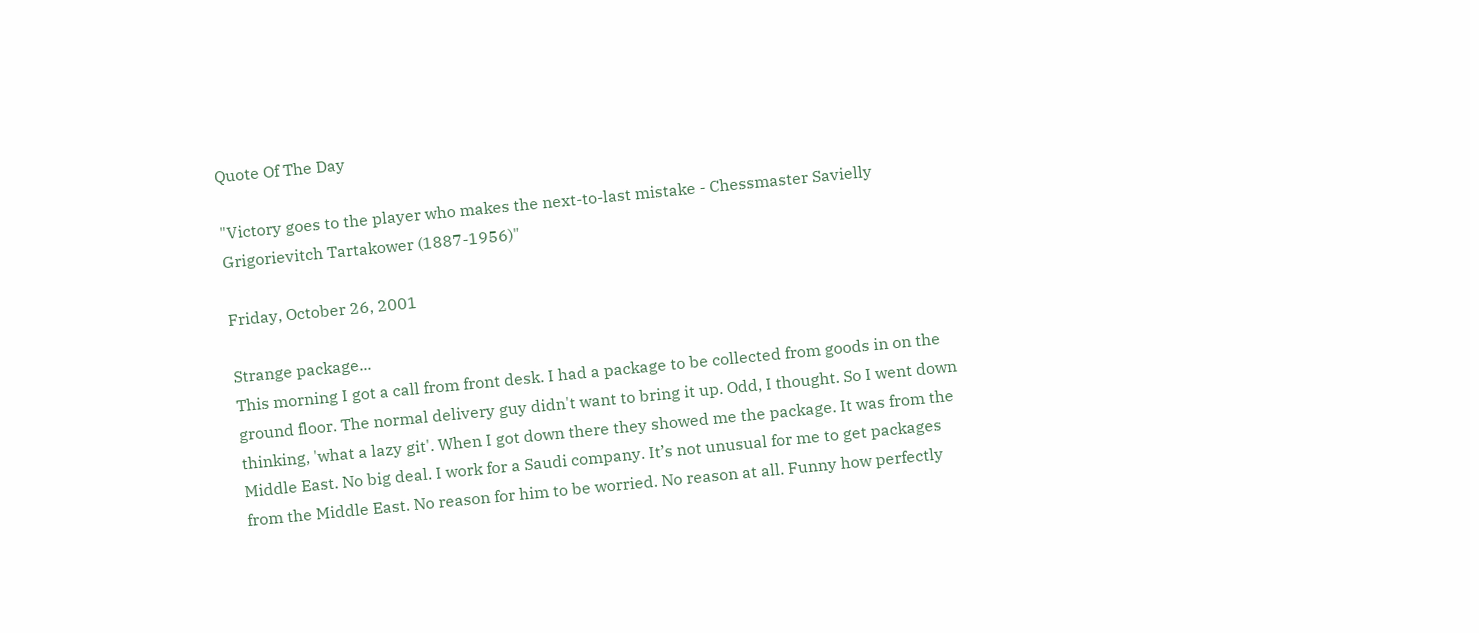Quote Of The Day

"Victory goes to the player who makes the next-to-last mistake - Chessmaster Savielly Grigorievitch Tartakower (1887-1956)"

Friday, October 26, 2001

Strange package...
This morning I got a call from front desk. I had a package to be collected from goods in on the ground floor. The normal delivery guy didn't want to bring it up. Odd, I thought. So I went down thinking, 'what a lazy git'. When I got down there they showed me the package. It was from the Middle East. No big deal. I work for a Saudi company. It’s not unusual for me to get packages from the Middle East. No reason for him to be worried. No reason at all. Funny how perfectly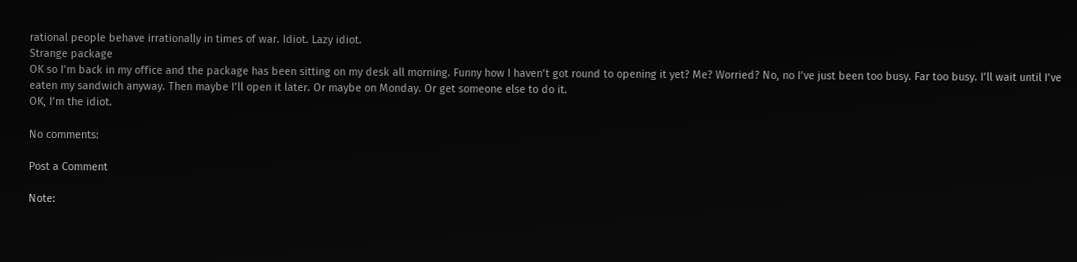rational people behave irrationally in times of war. Idiot. Lazy idiot.
Strange package
OK so I’m back in my office and the package has been sitting on my desk all morning. Funny how I haven’t got round to opening it yet? Me? Worried? No, no I’ve just been too busy. Far too busy. I’ll wait until I’ve eaten my sandwich anyway. Then maybe I’ll open it later. Or maybe on Monday. Or get someone else to do it.
OK, I’m the idiot.

No comments:

Post a Comment

Note: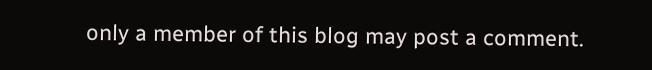only a member of this blog may post a comment.